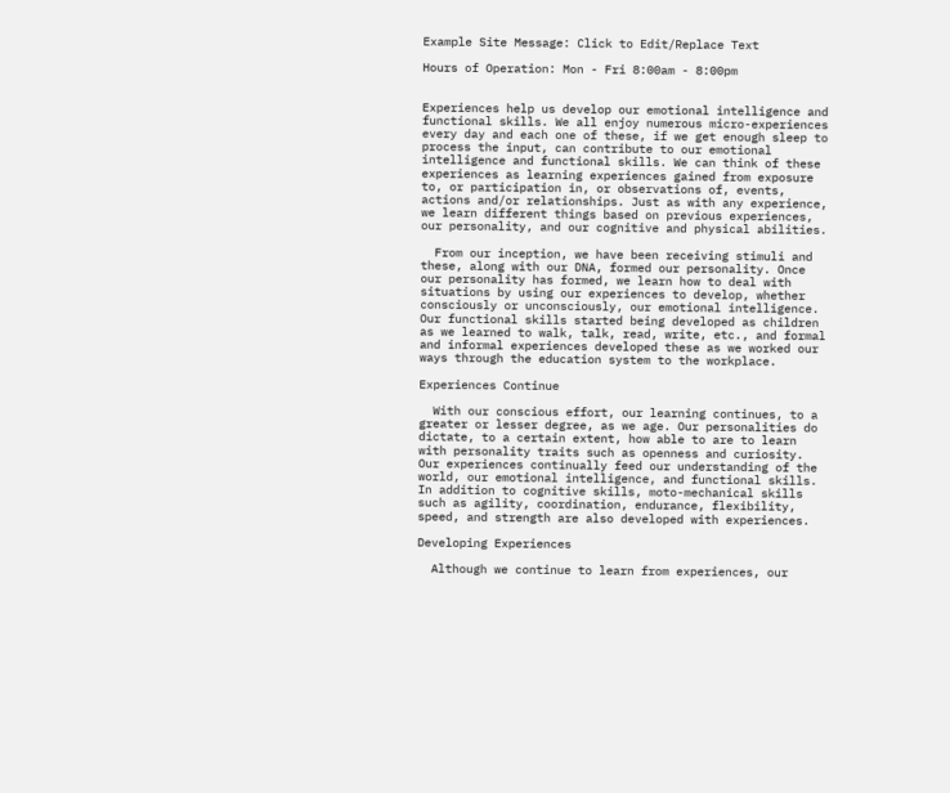Example Site Message: Click to Edit/Replace Text

Hours of Operation: Mon - Fri 8:00am - 8:00pm


Experiences help us develop our emotional intelligence and functional skills. We all enjoy numerous micro-experiences every day and each one of these, if we get enough sleep to process the input, can contribute to our emotional intelligence and functional skills. We can think of these experiences as learning experiences gained from exposure to, or participation in, or observations of, events, actions and/or relationships. Just as with any experience, we learn different things based on previous experiences, our personality, and our cognitive and physical abilities.

  From our inception, we have been receiving stimuli and these, along with our DNA, formed our personality. Once our personality has formed, we learn how to deal with situations by using our experiences to develop, whether consciously or unconsciously, our emotional intelligence. Our functional skills started being developed as children as we learned to walk, talk, read, write, etc., and formal and informal experiences developed these as we worked our ways through the education system to the workplace.

Experiences Continue

  With our conscious effort, our learning continues, to a greater or lesser degree, as we age. Our personalities do dictate, to a certain extent, how able to are to learn with personality traits such as openness and curiosity. Our experiences continually feed our understanding of the world, our emotional intelligence, and functional skills. In addition to cognitive skills, moto-mechanical skills such as agility, coordination, endurance, flexibility, speed, and strength are also developed with experiences.

Developing Experiences

  Although we continue to learn from experiences, our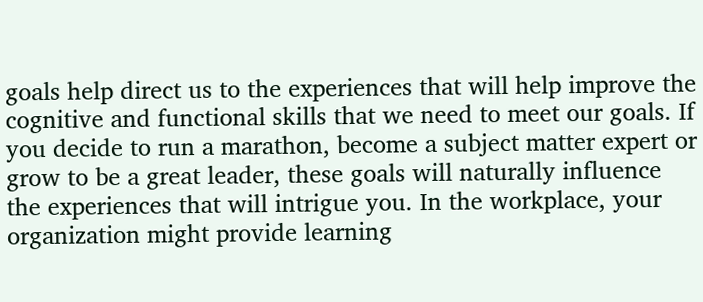goals help direct us to the experiences that will help improve the cognitive and functional skills that we need to meet our goals. If you decide to run a marathon, become a subject matter expert or grow to be a great leader, these goals will naturally influence the experiences that will intrigue you. In the workplace, your organization might provide learning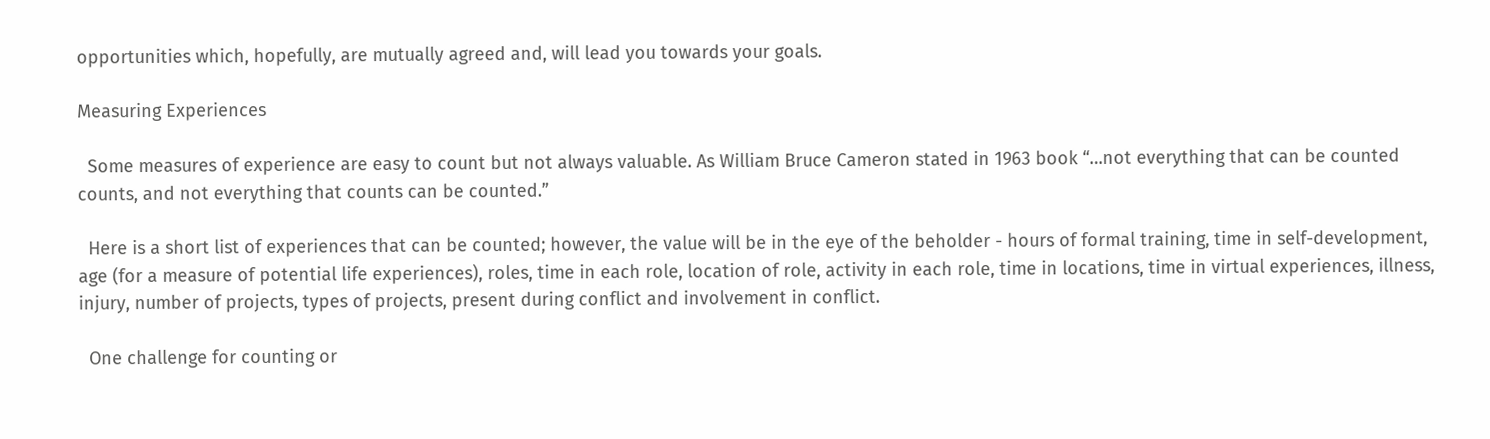opportunities which, hopefully, are mutually agreed and, will lead you towards your goals.

Measuring Experiences

  Some measures of experience are easy to count but not always valuable. As William Bruce Cameron stated in 1963 book “…not everything that can be counted counts, and not everything that counts can be counted.”

  Here is a short list of experiences that can be counted; however, the value will be in the eye of the beholder - hours of formal training, time in self-development, age (for a measure of potential life experiences), roles, time in each role, location of role, activity in each role, time in locations, time in virtual experiences, illness, injury, number of projects, types of projects, present during conflict and involvement in conflict.

  One challenge for counting or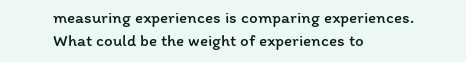measuring experiences is comparing experiences. What could be the weight of experiences to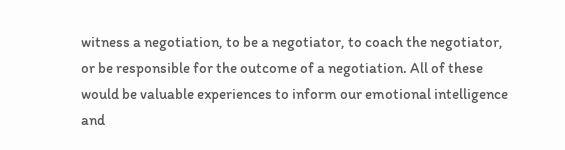witness a negotiation, to be a negotiator, to coach the negotiator, or be responsible for the outcome of a negotiation. All of these would be valuable experiences to inform our emotional intelligence and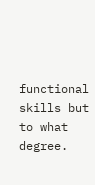functional skills but to what degree.